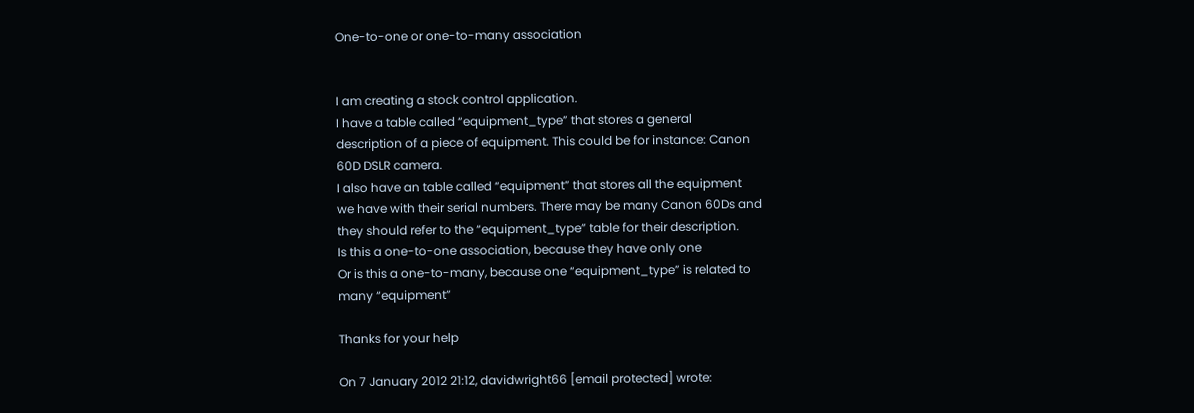One-to-one or one-to-many association


I am creating a stock control application.
I have a table called “equipment_type” that stores a general
description of a piece of equipment. This could be for instance: Canon
60D DSLR camera.
I also have an table called “equipment” that stores all the equipment
we have with their serial numbers. There may be many Canon 60Ds and
they should refer to the “equipment_type” table for their description.
Is this a one-to-one association, because they have only one
Or is this a one-to-many, because one “equipment_type” is related to
many “equipment”

Thanks for your help

On 7 January 2012 21:12, davidwright66 [email protected] wrote: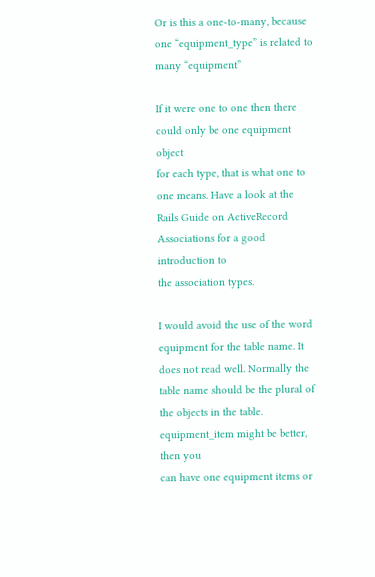Or is this a one-to-many, because one “equipment_type” is related to
many “equipment”

If it were one to one then there could only be one equipment object
for each type, that is what one to one means. Have a look at the
Rails Guide on ActiveRecord Associations for a good introduction to
the association types.

I would avoid the use of the word equipment for the table name. It
does not read well. Normally the table name should be the plural of
the objects in the table. equipment_item might be better, then you
can have one equipment items or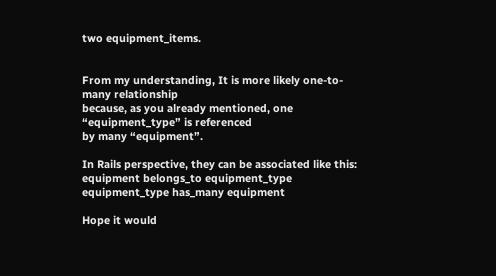two equipment_items.


From my understanding, It is more likely one-to-many relationship
because, as you already mentioned, one “equipment_type” is referenced
by many “equipment”.

In Rails perspective, they can be associated like this:
equipment belongs_to equipment_type
equipment_type has_many equipment

Hope it would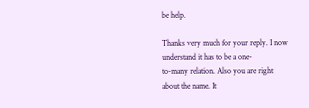be help.

Thanks very much for your reply. I now understand it has to be a one-
to-many relation. Also you are right about the name. It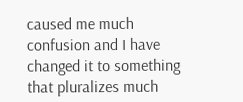caused me much
confusion and I have changed it to something that pluralizes much